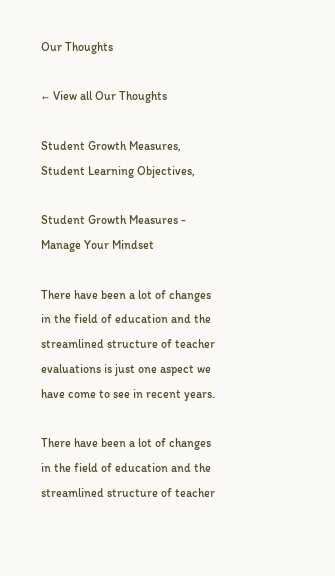Our Thoughts

← View all Our Thoughts

Student Growth Measures, Student Learning Objectives,

Student Growth Measures - Manage Your Mindset

There have been a lot of changes in the field of education and the streamlined structure of teacher evaluations is just one aspect we have come to see in recent years.

There have been a lot of changes in the field of education and the streamlined structure of teacher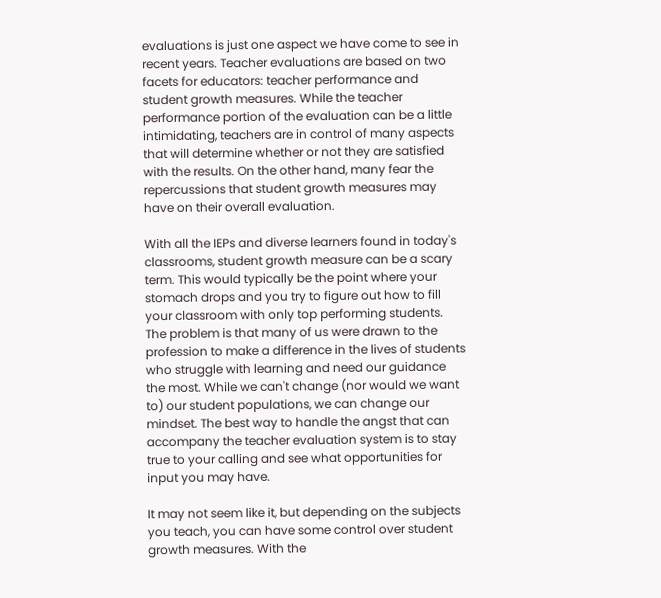evaluations is just one aspect we have come to see in recent years. Teacher evaluations are based on two facets for educators: teacher performance and student growth measures. While the teacher performance portion of the evaluation can be a little intimidating, teachers are in control of many aspects that will determine whether or not they are satisfied with the results. On the other hand, many fear the repercussions that student growth measures may have on their overall evaluation.

With all the IEPs and diverse learners found in today's classrooms, student growth measure can be a scary term. This would typically be the point where your stomach drops and you try to figure out how to fill your classroom with only top performing students. The problem is that many of us were drawn to the profession to make a difference in the lives of students who struggle with learning and need our guidance the most. While we can't change (nor would we want to) our student populations, we can change our mindset. The best way to handle the angst that can accompany the teacher evaluation system is to stay true to your calling and see what opportunities for input you may have.

It may not seem like it, but depending on the subjects you teach, you can have some control over student growth measures. With the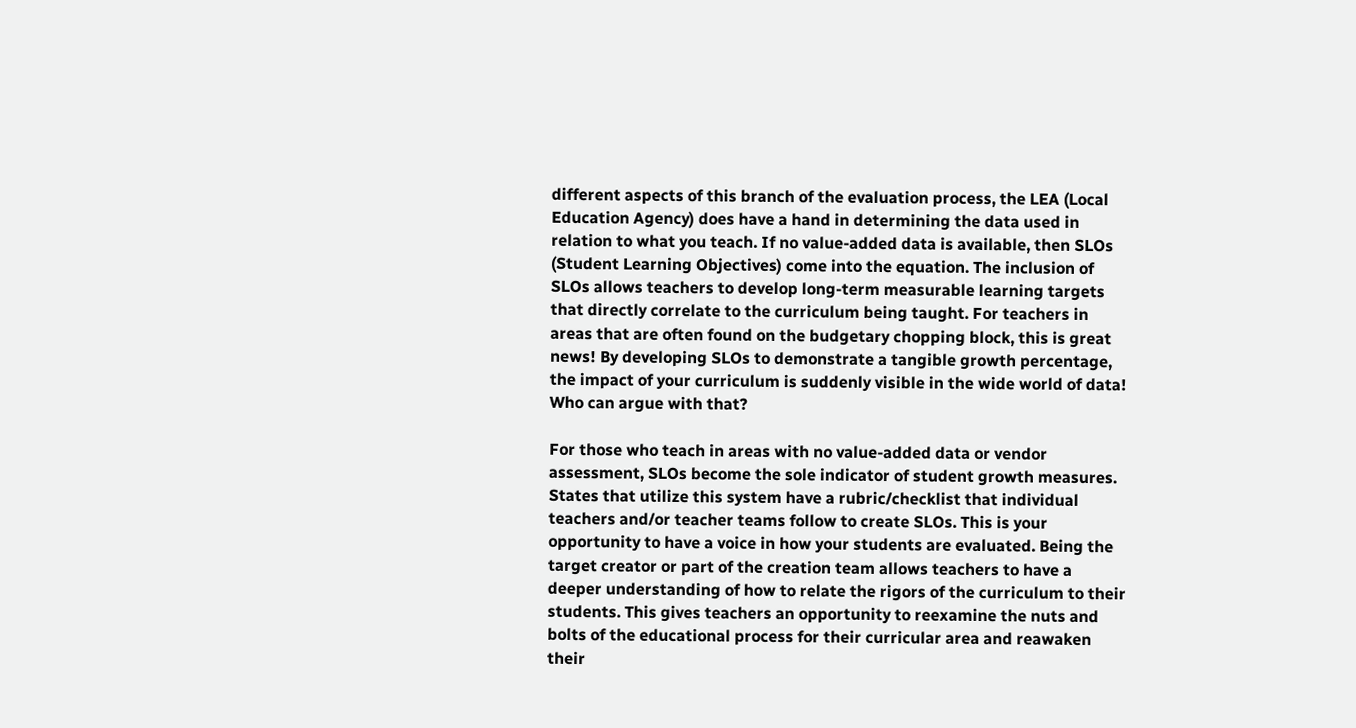different aspects of this branch of the evaluation process, the LEA (Local Education Agency) does have a hand in determining the data used in relation to what you teach. If no value-added data is available, then SLOs (Student Learning Objectives) come into the equation. The inclusion of SLOs allows teachers to develop long-term measurable learning targets that directly correlate to the curriculum being taught. For teachers in areas that are often found on the budgetary chopping block, this is great news! By developing SLOs to demonstrate a tangible growth percentage, the impact of your curriculum is suddenly visible in the wide world of data! Who can argue with that?

For those who teach in areas with no value-added data or vendor assessment, SLOs become the sole indicator of student growth measures. States that utilize this system have a rubric/checklist that individual teachers and/or teacher teams follow to create SLOs. This is your opportunity to have a voice in how your students are evaluated. Being the target creator or part of the creation team allows teachers to have a deeper understanding of how to relate the rigors of the curriculum to their students. This gives teachers an opportunity to reexamine the nuts and bolts of the educational process for their curricular area and reawaken their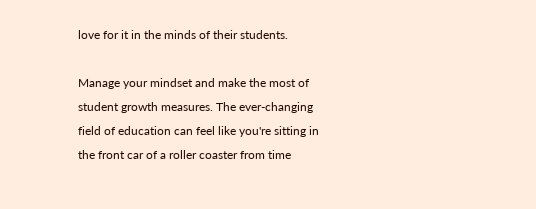love for it in the minds of their students.

Manage your mindset and make the most of student growth measures. The ever-changing field of education can feel like you're sitting in the front car of a roller coaster from time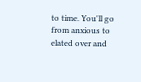to time. You'll go from anxious to elated over and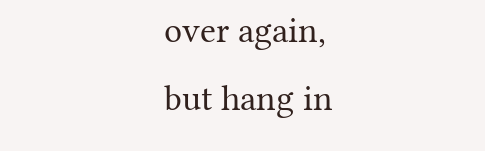over again, but hang in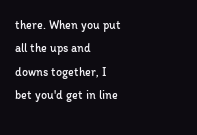there. When you put all the ups and downs together, I bet you'd get in line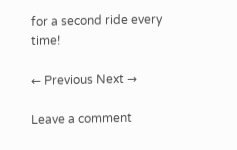for a second ride every time!

← Previous Next →

Leave a comment